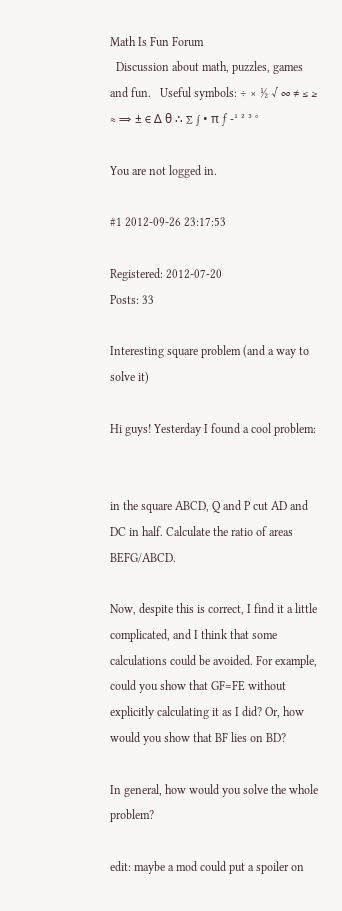Math Is Fun Forum
  Discussion about math, puzzles, games and fun.   Useful symbols: ÷ × ½ √ ∞ ≠ ≤ ≥ ≈ ⇒ ± ∈ Δ θ ∴ ∑ ∫ • π ƒ -¹ ² ³ °

You are not logged in.

#1 2012-09-26 23:17:53

Registered: 2012-07-20
Posts: 33

Interesting square problem (and a way to solve it)

Hi guys! Yesterday I found a cool problem:


in the square ABCD, Q and P cut AD and DC in half. Calculate the ratio of areas BEFG/ABCD.

Now, despite this is correct, I find it a little complicated, and I think that some calculations could be avoided. For example, could you show that GF=FE without explicitly calculating it as I did? Or, how would you show that BF lies on BD?

In general, how would you solve the whole problem?

edit: maybe a mod could put a spoiler on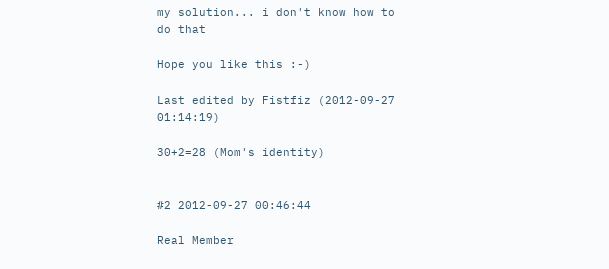my solution... i don't know how to do that

Hope you like this :-)

Last edited by Fistfiz (2012-09-27 01:14:19)

30+2=28 (Mom's identity)


#2 2012-09-27 00:46:44

Real Member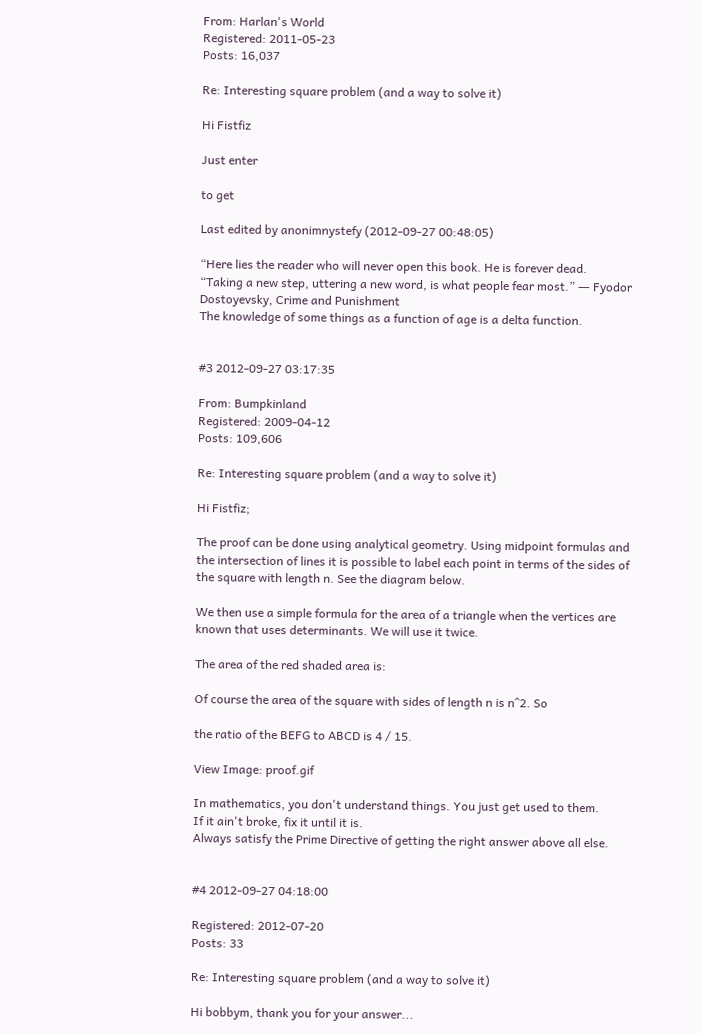From: Harlan's World
Registered: 2011-05-23
Posts: 16,037

Re: Interesting square problem (and a way to solve it)

Hi Fistfiz

Just enter

to get

Last edited by anonimnystefy (2012-09-27 00:48:05)

“Here lies the reader who will never open this book. He is forever dead.
“Taking a new step, uttering a new word, is what people fear most.” ― Fyodor Dostoyevsky, Crime and Punishment
The knowledge of some things as a function of age is a delta function.


#3 2012-09-27 03:17:35

From: Bumpkinland
Registered: 2009-04-12
Posts: 109,606

Re: Interesting square problem (and a way to solve it)

Hi Fistfiz;

The proof can be done using analytical geometry. Using midpoint formulas and the intersection of lines it is possible to label each point in terms of the sides of the square with length n. See the diagram below.

We then use a simple formula for the area of a triangle when the vertices are known that uses determinants. We will use it twice.

The area of the red shaded area is:

Of course the area of the square with sides of length n is n^2. So

the ratio of the BEFG to ABCD is 4 / 15.

View Image: proof.gif

In mathematics, you don't understand things. You just get used to them.
If it ain't broke, fix it until it is.
Always satisfy the Prime Directive of getting the right answer above all else.


#4 2012-09-27 04:18:00

Registered: 2012-07-20
Posts: 33

Re: Interesting square problem (and a way to solve it)

Hi bobbym, thank you for your answer...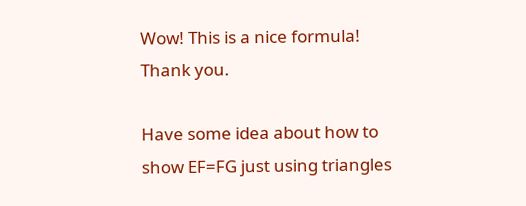Wow! This is a nice formula! Thank you.

Have some idea about how to show EF=FG just using triangles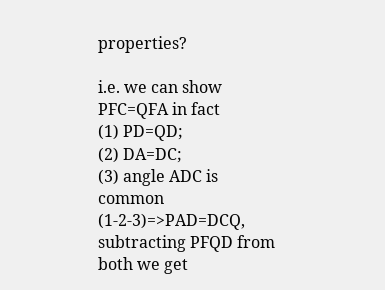properties?

i.e. we can show PFC=QFA in fact
(1) PD=QD;
(2) DA=DC;
(3) angle ADC is common
(1-2-3)=>PAD=DCQ, subtracting PFQD from both we get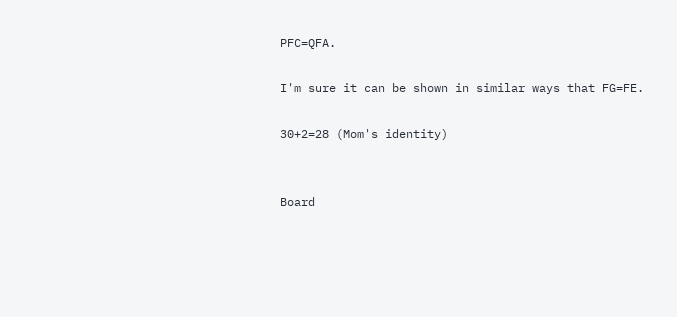PFC=QFA.

I'm sure it can be shown in similar ways that FG=FE.

30+2=28 (Mom's identity)


Board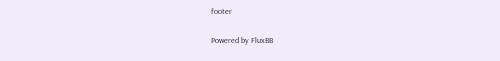footer

Powered by FluxBB